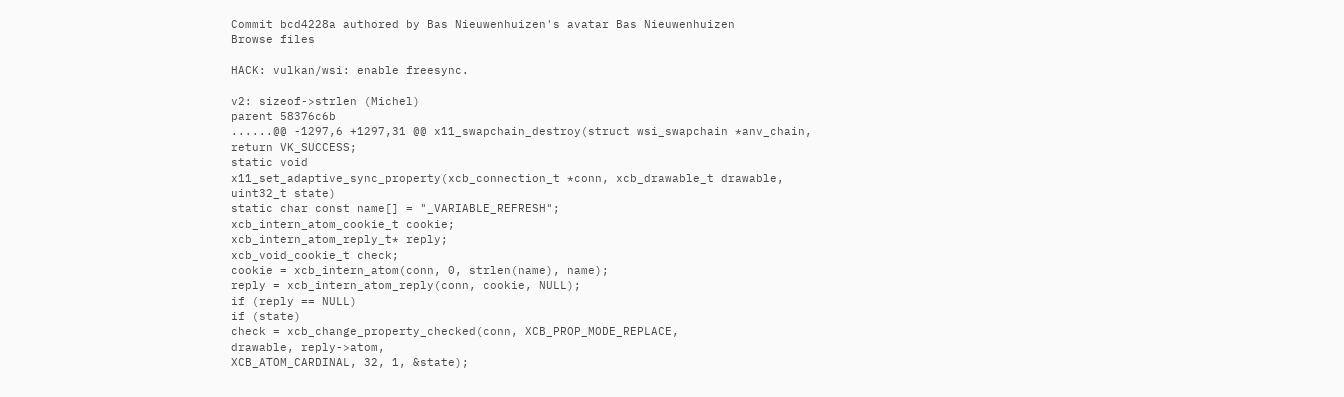Commit bcd4228a authored by Bas Nieuwenhuizen's avatar Bas Nieuwenhuizen
Browse files

HACK: vulkan/wsi: enable freesync.

v2: sizeof->strlen (Michel)
parent 58376c6b
......@@ -1297,6 +1297,31 @@ x11_swapchain_destroy(struct wsi_swapchain *anv_chain,
return VK_SUCCESS;
static void
x11_set_adaptive_sync_property(xcb_connection_t *conn, xcb_drawable_t drawable,
uint32_t state)
static char const name[] = "_VARIABLE_REFRESH";
xcb_intern_atom_cookie_t cookie;
xcb_intern_atom_reply_t* reply;
xcb_void_cookie_t check;
cookie = xcb_intern_atom(conn, 0, strlen(name), name);
reply = xcb_intern_atom_reply(conn, cookie, NULL);
if (reply == NULL)
if (state)
check = xcb_change_property_checked(conn, XCB_PROP_MODE_REPLACE,
drawable, reply->atom,
XCB_ATOM_CARDINAL, 32, 1, &state);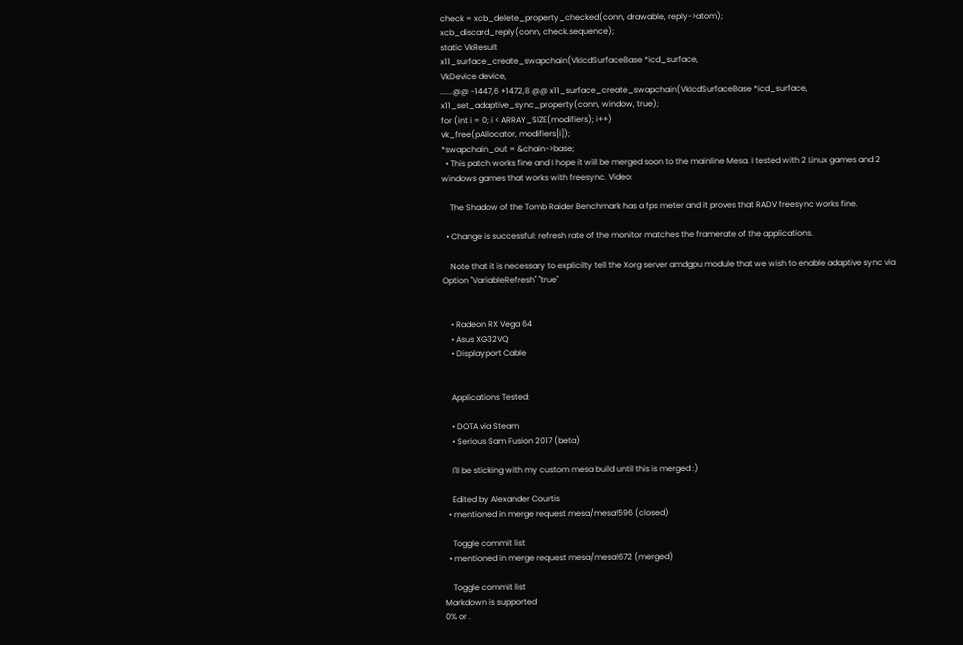check = xcb_delete_property_checked(conn, drawable, reply->atom);
xcb_discard_reply(conn, check.sequence);
static VkResult
x11_surface_create_swapchain(VkIcdSurfaceBase *icd_surface,
VkDevice device,
......@@ -1447,6 +1472,8 @@ x11_surface_create_swapchain(VkIcdSurfaceBase *icd_surface,
x11_set_adaptive_sync_property(conn, window, true);
for (int i = 0; i < ARRAY_SIZE(modifiers); i++)
vk_free(pAllocator, modifiers[i]);
*swapchain_out = &chain->base;
  • This patch works fine and I hope it will be merged soon to the mainline Mesa. I tested with 2 Linux games and 2 windows games that works with freesync. Video:

    The Shadow of the Tomb Raider Benchmark has a fps meter and it proves that RADV freesync works fine.

  • Change is successful: refresh rate of the monitor matches the framerate of the applications.

    Note that it is necessary to explicilty tell the Xorg server amdgpu module that we wish to enable adaptive sync via Option "VariableRefresh" "true"


    • Radeon RX Vega 64
    • Asus XG32VQ
    • Displayport Cable


    Applications Tested:

    • DOTA via Steam
    • Serious Sam Fusion 2017 (beta)

    I'll be sticking with my custom mesa build until this is merged :)

    Edited by Alexander Courtis
  • mentioned in merge request mesa/mesa!596 (closed)

    Toggle commit list
  • mentioned in merge request mesa/mesa!672 (merged)

    Toggle commit list
Markdown is supported
0% or .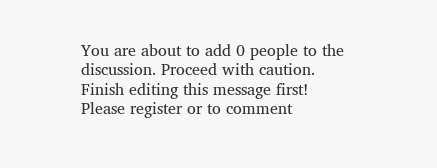You are about to add 0 people to the discussion. Proceed with caution.
Finish editing this message first!
Please register or to comment